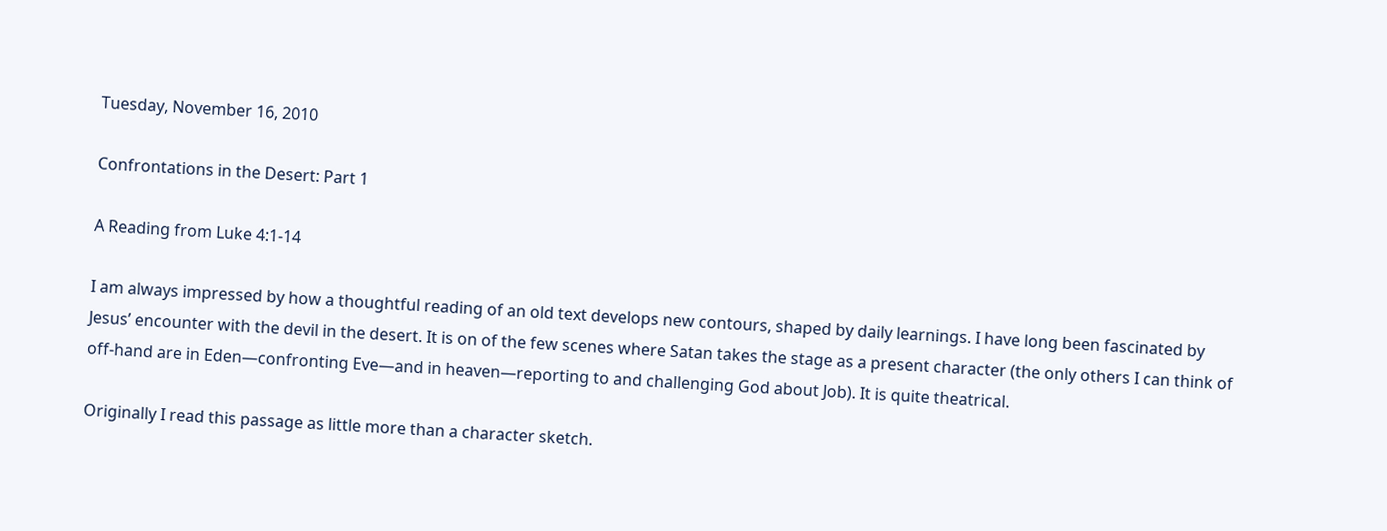Tuesday, November 16, 2010

Confrontations in the Desert: Part 1

A Reading from Luke 4:1-14

I am always impressed by how a thoughtful reading of an old text develops new contours, shaped by daily learnings. I have long been fascinated by Jesus’ encounter with the devil in the desert. It is on of the few scenes where Satan takes the stage as a present character (the only others I can think of off-hand are in Eden—confronting Eve—and in heaven—reporting to and challenging God about Job). It is quite theatrical.

Originally I read this passage as little more than a character sketch.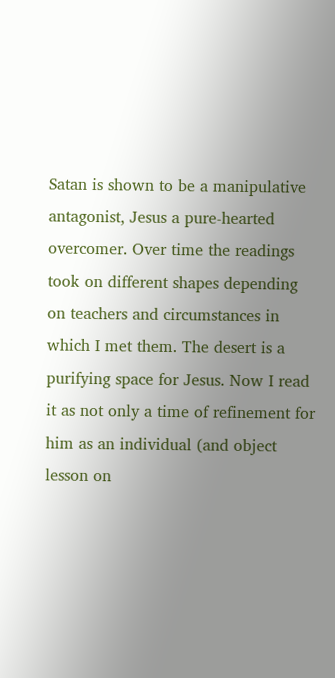Satan is shown to be a manipulative antagonist, Jesus a pure-hearted overcomer. Over time the readings took on different shapes depending on teachers and circumstances in which I met them. The desert is a purifying space for Jesus. Now I read it as not only a time of refinement for him as an individual (and object lesson on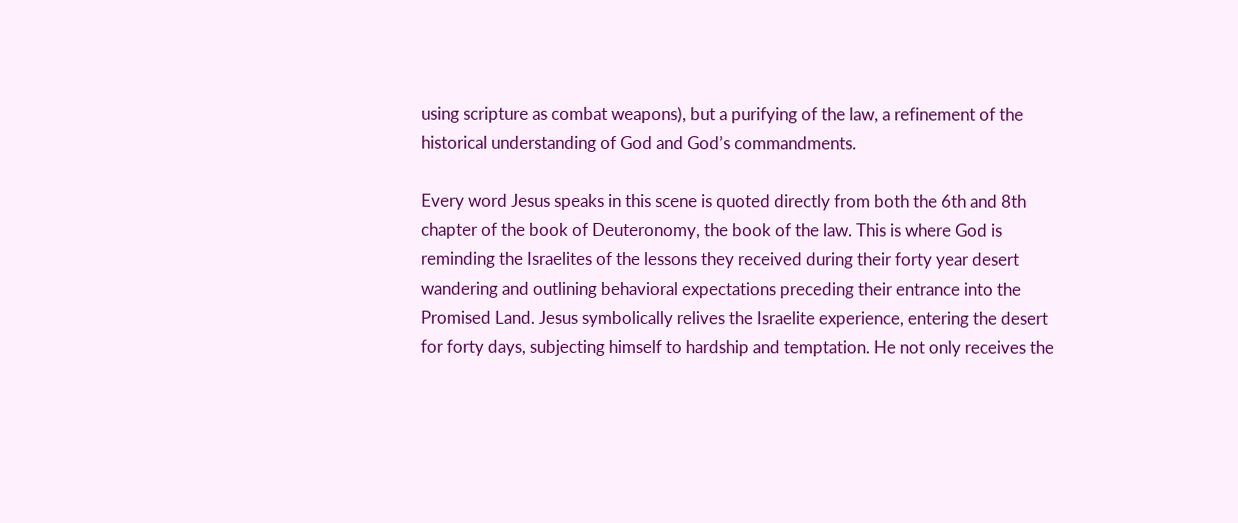using scripture as combat weapons), but a purifying of the law, a refinement of the historical understanding of God and God’s commandments.

Every word Jesus speaks in this scene is quoted directly from both the 6th and 8th chapter of the book of Deuteronomy, the book of the law. This is where God is reminding the Israelites of the lessons they received during their forty year desert wandering and outlining behavioral expectations preceding their entrance into the Promised Land. Jesus symbolically relives the Israelite experience, entering the desert for forty days, subjecting himself to hardship and temptation. He not only receives the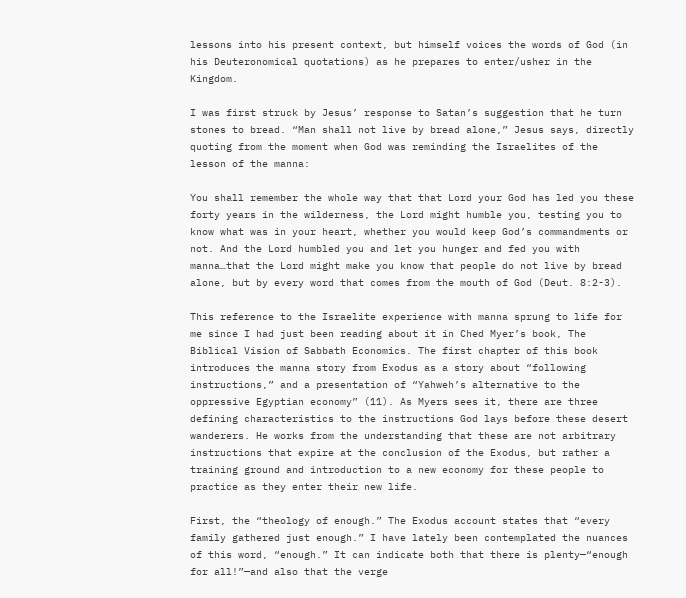lessons into his present context, but himself voices the words of God (in his Deuteronomical quotations) as he prepares to enter/usher in the Kingdom.

I was first struck by Jesus’ response to Satan’s suggestion that he turn stones to bread. “Man shall not live by bread alone,” Jesus says, directly quoting from the moment when God was reminding the Israelites of the lesson of the manna:

You shall remember the whole way that that Lord your God has led you these forty years in the wilderness, the Lord might humble you, testing you to know what was in your heart, whether you would keep God’s commandments or not. And the Lord humbled you and let you hunger and fed you with manna…that the Lord might make you know that people do not live by bread alone, but by every word that comes from the mouth of God (Deut. 8:2-3).

This reference to the Israelite experience with manna sprung to life for me since I had just been reading about it in Ched Myer’s book, The Biblical Vision of Sabbath Economics. The first chapter of this book introduces the manna story from Exodus as a story about “following instructions,” and a presentation of “Yahweh’s alternative to the oppressive Egyptian economy” (11). As Myers sees it, there are three defining characteristics to the instructions God lays before these desert wanderers. He works from the understanding that these are not arbitrary instructions that expire at the conclusion of the Exodus, but rather a training ground and introduction to a new economy for these people to practice as they enter their new life.

First, the “theology of enough.” The Exodus account states that “every family gathered just enough.” I have lately been contemplated the nuances of this word, “enough.” It can indicate both that there is plenty—“enough for all!”—and also that the verge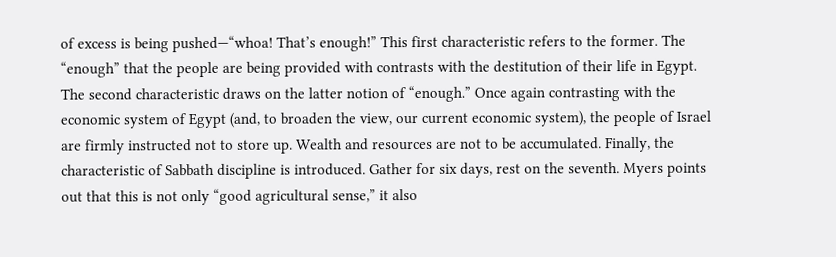of excess is being pushed—“whoa! That’s enough!” This first characteristic refers to the former. The “enough” that the people are being provided with contrasts with the destitution of their life in Egypt. The second characteristic draws on the latter notion of “enough.” Once again contrasting with the economic system of Egypt (and, to broaden the view, our current economic system), the people of Israel are firmly instructed not to store up. Wealth and resources are not to be accumulated. Finally, the characteristic of Sabbath discipline is introduced. Gather for six days, rest on the seventh. Myers points out that this is not only “good agricultural sense,” it also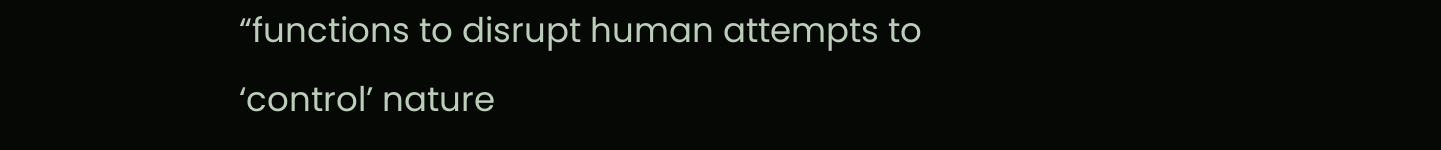“functions to disrupt human attempts to ‘control’ nature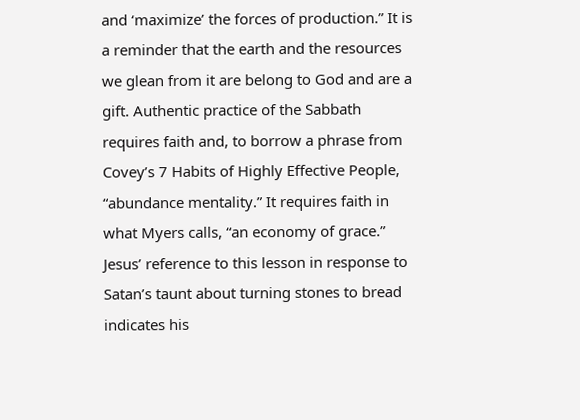and ‘maximize’ the forces of production.” It is a reminder that the earth and the resources we glean from it are belong to God and are a gift. Authentic practice of the Sabbath requires faith and, to borrow a phrase from Covey’s 7 Habits of Highly Effective People, “abundance mentality.” It requires faith in what Myers calls, “an economy of grace.” Jesus’ reference to this lesson in response to Satan’s taunt about turning stones to bread indicates his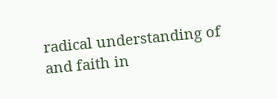radical understanding of and faith in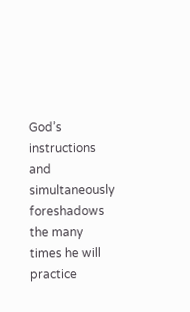God’s instructions and simultaneously foreshadows the many times he will practice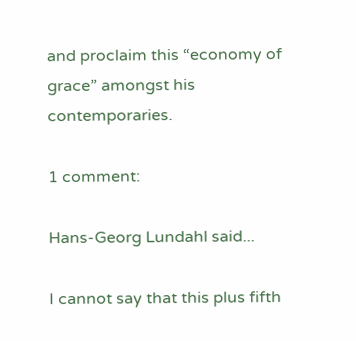and proclaim this “economy of grace” amongst his contemporaries.

1 comment:

Hans-Georg Lundahl said...

I cannot say that this plus fifth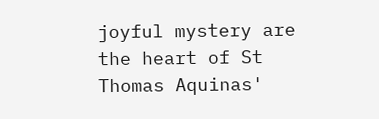joyful mystery are the heart of St Thomas Aquinas'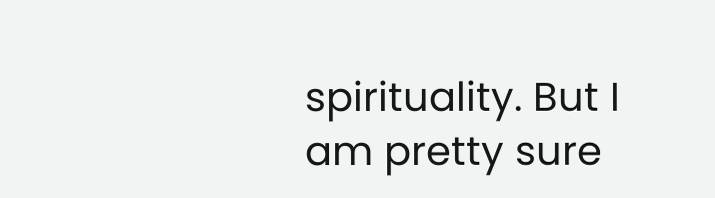spirituality. But I am pretty sure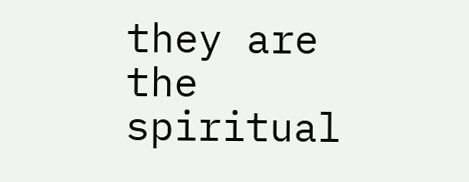they are the spiritual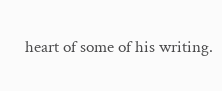heart of some of his writing.